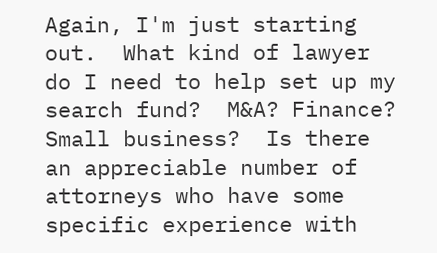Again, I'm just starting out.  What kind of lawyer do I need to help set up my search fund?  M&A? Finance? Small business?  Is there an appreciable number of attorneys who have some specific experience with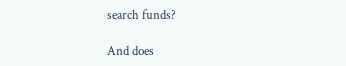search funds?

And does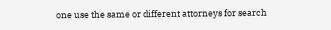one use the same or different attorneys for search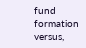fund formation versus,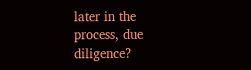later in the process, due diligence?